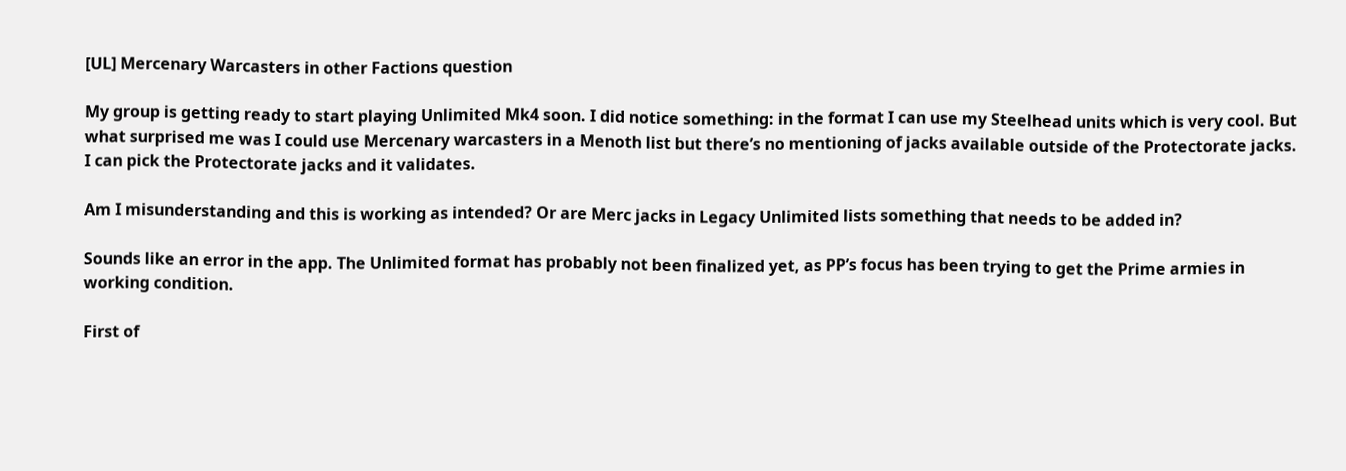[UL] Mercenary Warcasters in other Factions question

My group is getting ready to start playing Unlimited Mk4 soon. I did notice something: in the format I can use my Steelhead units which is very cool. But what surprised me was I could use Mercenary warcasters in a Menoth list but there’s no mentioning of jacks available outside of the Protectorate jacks. I can pick the Protectorate jacks and it validates.

Am I misunderstanding and this is working as intended? Or are Merc jacks in Legacy Unlimited lists something that needs to be added in?

Sounds like an error in the app. The Unlimited format has probably not been finalized yet, as PP’s focus has been trying to get the Prime armies in working condition.

First of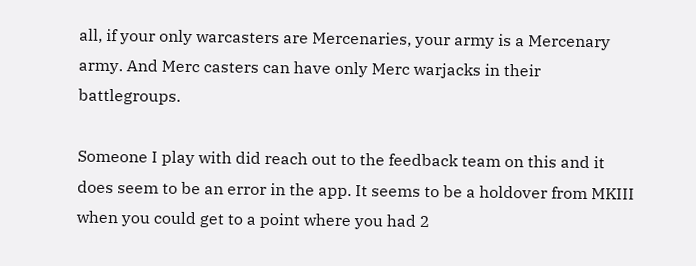all, if your only warcasters are Mercenaries, your army is a Mercenary army. And Merc casters can have only Merc warjacks in their battlegroups.

Someone I play with did reach out to the feedback team on this and it does seem to be an error in the app. It seems to be a holdover from MKIII when you could get to a point where you had 2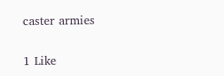caster armies

1 Like